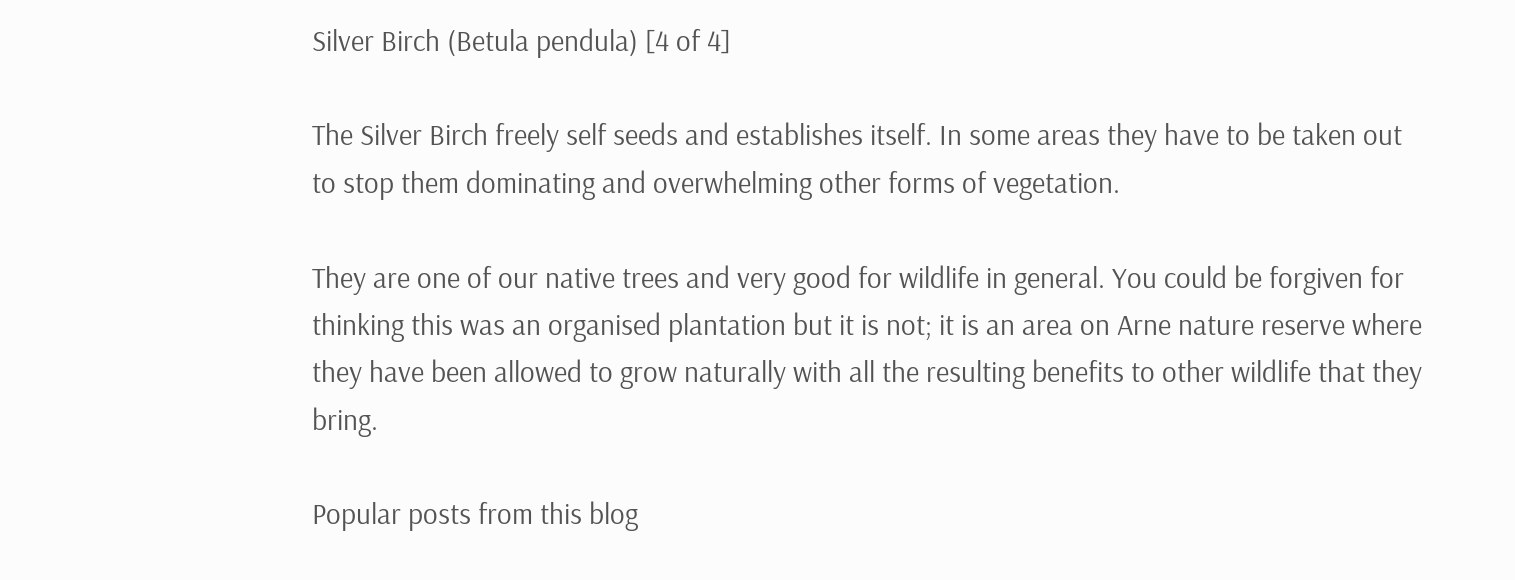Silver Birch (Betula pendula) [4 of 4]

The Silver Birch freely self seeds and establishes itself. In some areas they have to be taken out to stop them dominating and overwhelming other forms of vegetation.

They are one of our native trees and very good for wildlife in general. You could be forgiven for thinking this was an organised plantation but it is not; it is an area on Arne nature reserve where they have been allowed to grow naturally with all the resulting benefits to other wildlife that they bring.

Popular posts from this blog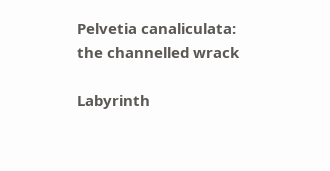Pelvetia canaliculata: the channelled wrack

Labyrinth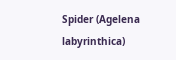Spider (Agelena labyrinthica)